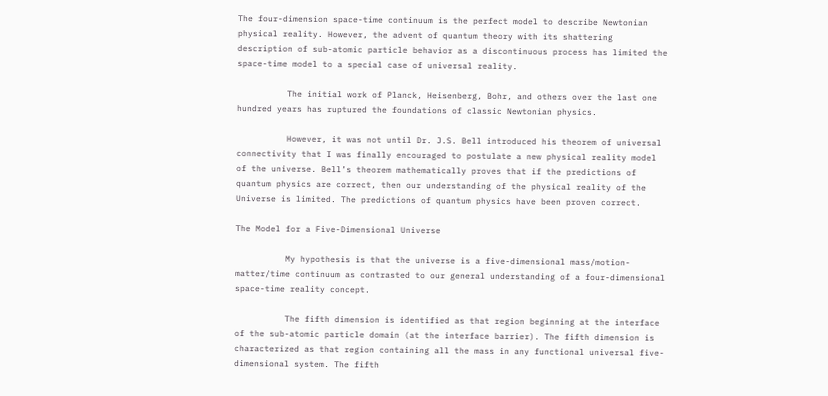The four-dimension space-time continuum is the perfect model to describe Newtonian physical reality. However, the advent of quantum theory with its shattering description of sub-atomic particle behavior as a discontinuous process has limited the space-time model to a special case of universal reality.

          The initial work of Planck, Heisenberg, Bohr, and others over the last one hundred years has ruptured the foundations of classic Newtonian physics.

          However, it was not until Dr. J.S. Bell introduced his theorem of universal connectivity that I was finally encouraged to postulate a new physical reality model of the universe. Bell’s theorem mathematically proves that if the predictions of quantum physics are correct, then our understanding of the physical reality of the Universe is limited. The predictions of quantum physics have been proven correct.

The Model for a Five-Dimensional Universe

          My hypothesis is that the universe is a five-dimensional mass/motion-matter/time continuum as contrasted to our general understanding of a four-dimensional space-time reality concept.

          The fifth dimension is identified as that region beginning at the interface of the sub-atomic particle domain (at the interface barrier). The fifth dimension is characterized as that region containing all the mass in any functional universal five-dimensional system. The fifth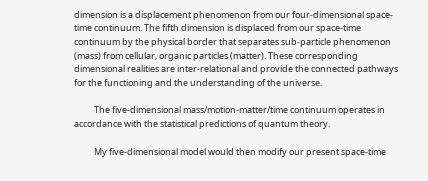dimension is a displacement phenomenon from our four-dimensional space-time continuum. The fifth dimension is displaced from our space-time continuum by the physical border that separates sub-particle phenomenon (mass) from cellular, organic particles (matter). These corresponding dimensional realities are inter-relational and provide the connected pathways for the functioning and the understanding of the universe.

          The five-dimensional mass/motion-matter/time continuum operates in accordance with the statistical predictions of quantum theory.

          My five-dimensional model would then modify our present space-time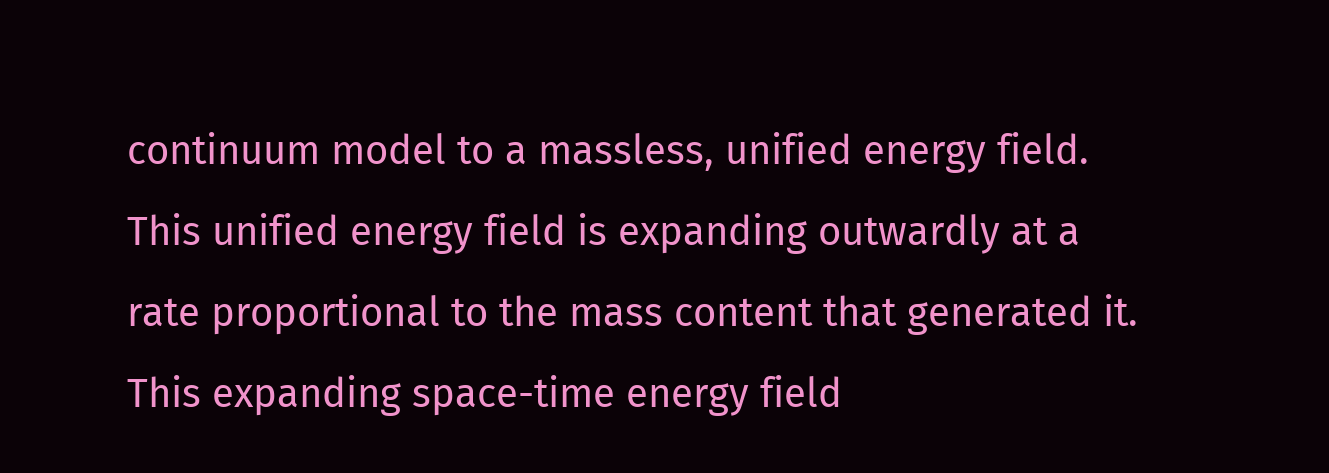continuum model to a massless, unified energy field. This unified energy field is expanding outwardly at a rate proportional to the mass content that generated it. This expanding space-time energy field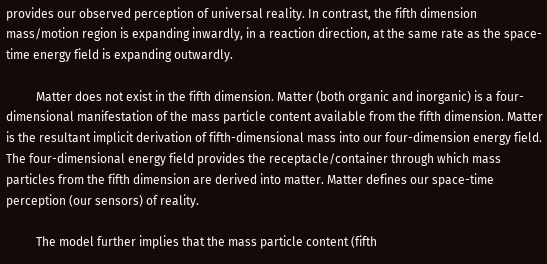provides our observed perception of universal reality. In contrast, the fifth dimension mass/motion region is expanding inwardly, in a reaction direction, at the same rate as the space-time energy field is expanding outwardly.

          Matter does not exist in the fifth dimension. Matter (both organic and inorganic) is a four-dimensional manifestation of the mass particle content available from the fifth dimension. Matter is the resultant implicit derivation of fifth-dimensional mass into our four-dimension energy field. The four-dimensional energy field provides the receptacle/container through which mass particles from the fifth dimension are derived into matter. Matter defines our space-time perception (our sensors) of reality.

          The model further implies that the mass particle content (fifth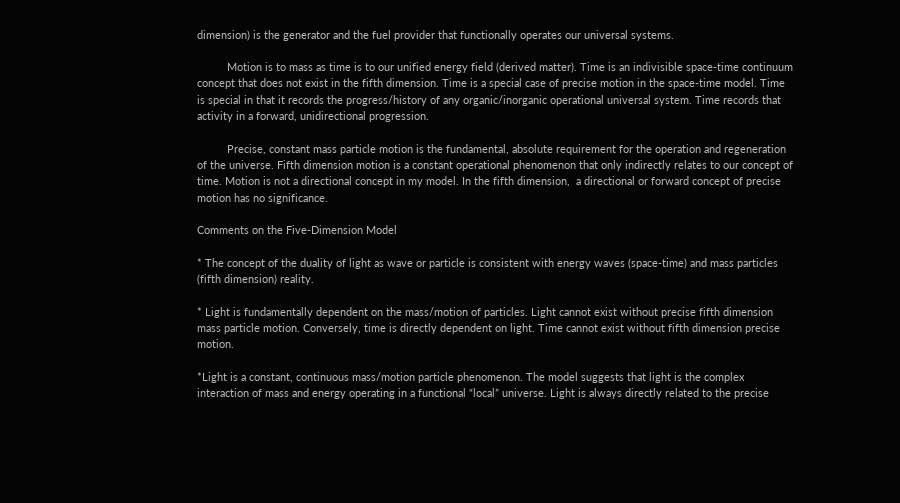dimension) is the generator and the fuel provider that functionally operates our universal systems.

          Motion is to mass as time is to our unified energy field (derived matter). Time is an indivisible space-time continuum concept that does not exist in the fifth dimension. Time is a special case of precise motion in the space-time model. Time is special in that it records the progress/history of any organic/inorganic operational universal system. Time records that activity in a forward, unidirectional progression.

          Precise, constant mass particle motion is the fundamental, absolute requirement for the operation and regeneration of the universe. Fifth dimension motion is a constant operational phenomenon that only indirectly relates to our concept of time. Motion is not a directional concept in my model. In the fifth dimension,  a directional or forward concept of precise motion has no significance.

Comments on the Five-Dimension Model

* The concept of the duality of light as wave or particle is consistent with energy waves (space-time) and mass particles (fifth dimension) reality.

* Light is fundamentally dependent on the mass/motion of particles. Light cannot exist without precise fifth dimension mass particle motion. Conversely, time is directly dependent on light. Time cannot exist without fifth dimension precise motion.

*Light is a constant, continuous mass/motion particle phenomenon. The model suggests that light is the complex interaction of mass and energy operating in a functional “local” universe. Light is always directly related to the precise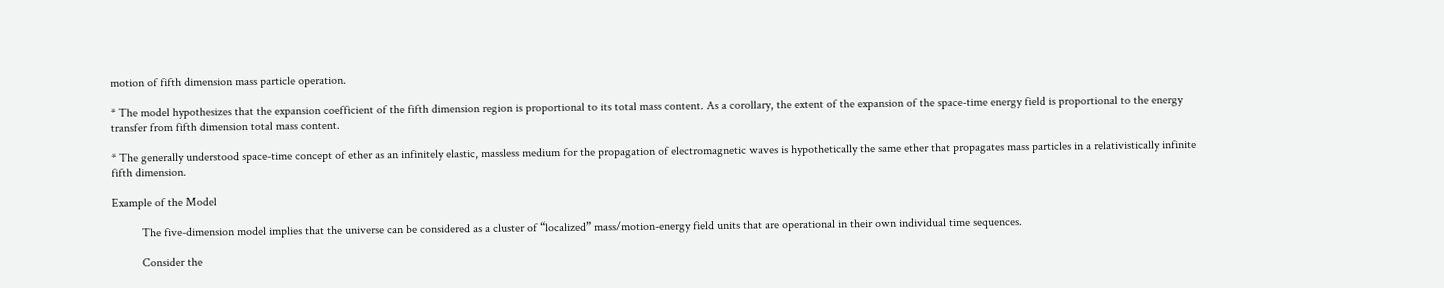motion of fifth dimension mass particle operation.

* The model hypothesizes that the expansion coefficient of the fifth dimension region is proportional to its total mass content. As a corollary, the extent of the expansion of the space-time energy field is proportional to the energy transfer from fifth dimension total mass content.

* The generally understood space-time concept of ether as an infinitely elastic, massless medium for the propagation of electromagnetic waves is hypothetically the same ether that propagates mass particles in a relativistically infinite fifth dimension.

Example of the Model

          The five-dimension model implies that the universe can be considered as a cluster of “localized” mass/motion-energy field units that are operational in their own individual time sequences.

          Consider the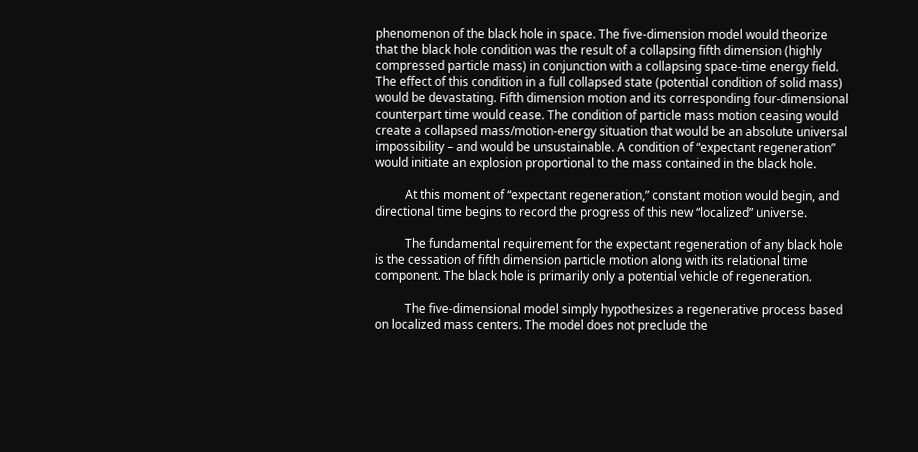phenomenon of the black hole in space. The five-dimension model would theorize that the black hole condition was the result of a collapsing fifth dimension (highly compressed particle mass) in conjunction with a collapsing space-time energy field. The effect of this condition in a full collapsed state (potential condition of solid mass) would be devastating. Fifth dimension motion and its corresponding four-dimensional counterpart time would cease. The condition of particle mass motion ceasing would create a collapsed mass/motion-energy situation that would be an absolute universal impossibility – and would be unsustainable. A condition of “expectant regeneration” would initiate an explosion proportional to the mass contained in the black hole.

          At this moment of “expectant regeneration,” constant motion would begin, and directional time begins to record the progress of this new “localized” universe.

          The fundamental requirement for the expectant regeneration of any black hole is the cessation of fifth dimension particle motion along with its relational time component. The black hole is primarily only a potential vehicle of regeneration.

          The five-dimensional model simply hypothesizes a regenerative process based on localized mass centers. The model does not preclude the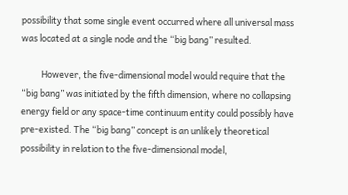possibility that some single event occurred where all universal mass was located at a single node and the “big bang” resulted.

          However, the five-dimensional model would require that the “big bang” was initiated by the fifth dimension, where no collapsing energy field or any space-time continuum entity could possibly have pre-existed. The “big bang” concept is an unlikely theoretical possibility in relation to the five-dimensional model,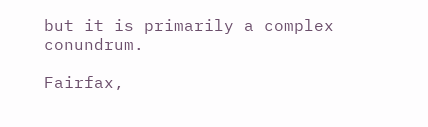but it is primarily a complex conundrum.

Fairfax,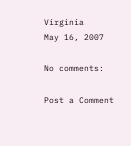Virginia
May 16, 2007

No comments:

Post a Comment